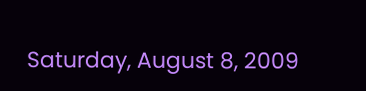Saturday, August 8, 2009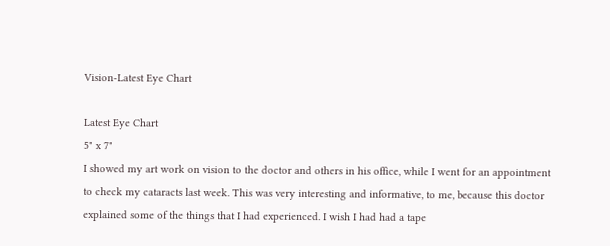Vision-Latest Eye Chart

Latest Eye Chart
5" x 7"
I showed my art work on vision to the doctor and others in his office, while I went for an appointment to check my cataracts last week. This was very interesting and informative, to me, because this doctor explained some of the things that I had experienced. I wish I had had a tape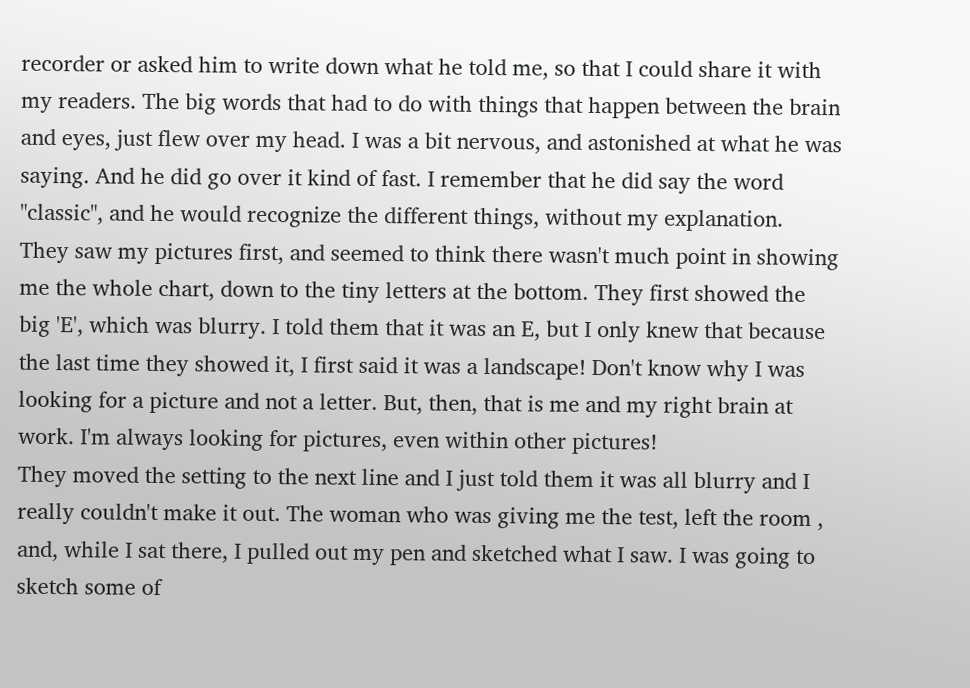recorder or asked him to write down what he told me, so that I could share it with my readers. The big words that had to do with things that happen between the brain and eyes, just flew over my head. I was a bit nervous, and astonished at what he was saying. And he did go over it kind of fast. I remember that he did say the word "classic", and he would recognize the different things, without my explanation.
They saw my pictures first, and seemed to think there wasn't much point in showing me the whole chart, down to the tiny letters at the bottom. They first showed the big 'E', which was blurry. I told them that it was an E, but I only knew that because the last time they showed it, I first said it was a landscape! Don't know why I was looking for a picture and not a letter. But, then, that is me and my right brain at work. I'm always looking for pictures, even within other pictures!
They moved the setting to the next line and I just told them it was all blurry and I really couldn't make it out. The woman who was giving me the test, left the room , and, while I sat there, I pulled out my pen and sketched what I saw. I was going to sketch some of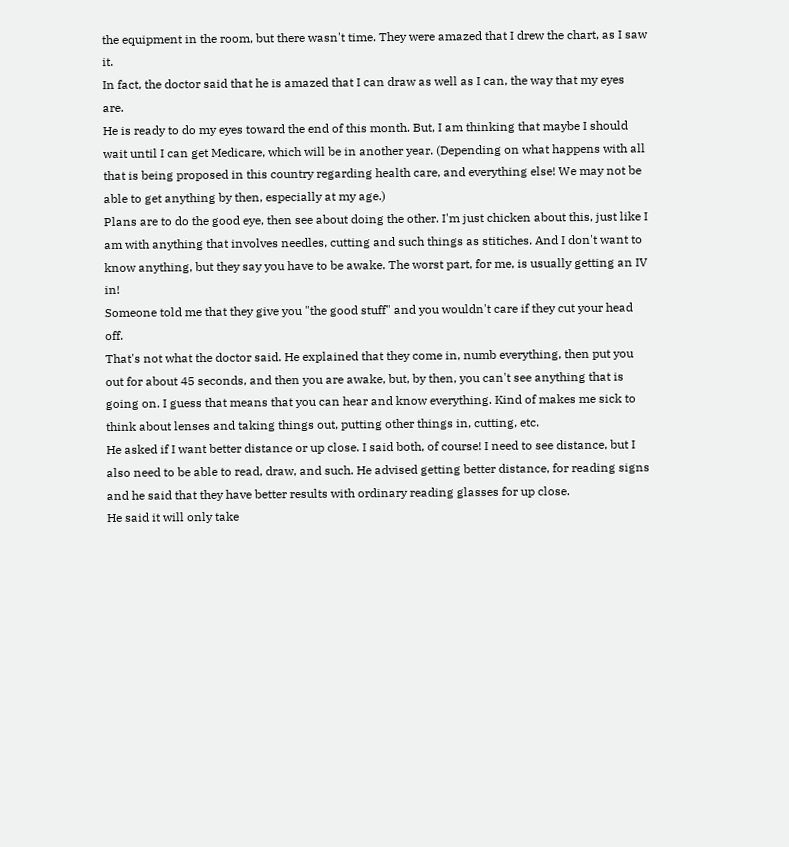the equipment in the room, but there wasn't time. They were amazed that I drew the chart, as I saw it.
In fact, the doctor said that he is amazed that I can draw as well as I can, the way that my eyes are.
He is ready to do my eyes toward the end of this month. But, I am thinking that maybe I should wait until I can get Medicare, which will be in another year. (Depending on what happens with all that is being proposed in this country regarding health care, and everything else! We may not be able to get anything by then, especially at my age.)
Plans are to do the good eye, then see about doing the other. I'm just chicken about this, just like I am with anything that involves needles, cutting and such things as stitiches. And I don't want to know anything, but they say you have to be awake. The worst part, for me, is usually getting an IV in!
Someone told me that they give you "the good stuff" and you wouldn't care if they cut your head off.
That's not what the doctor said. He explained that they come in, numb everything, then put you out for about 45 seconds, and then you are awake, but, by then, you can't see anything that is going on. I guess that means that you can hear and know everything. Kind of makes me sick to think about lenses and taking things out, putting other things in, cutting, etc.
He asked if I want better distance or up close. I said both, of course! I need to see distance, but I also need to be able to read, draw, and such. He advised getting better distance, for reading signs and he said that they have better results with ordinary reading glasses for up close.
He said it will only take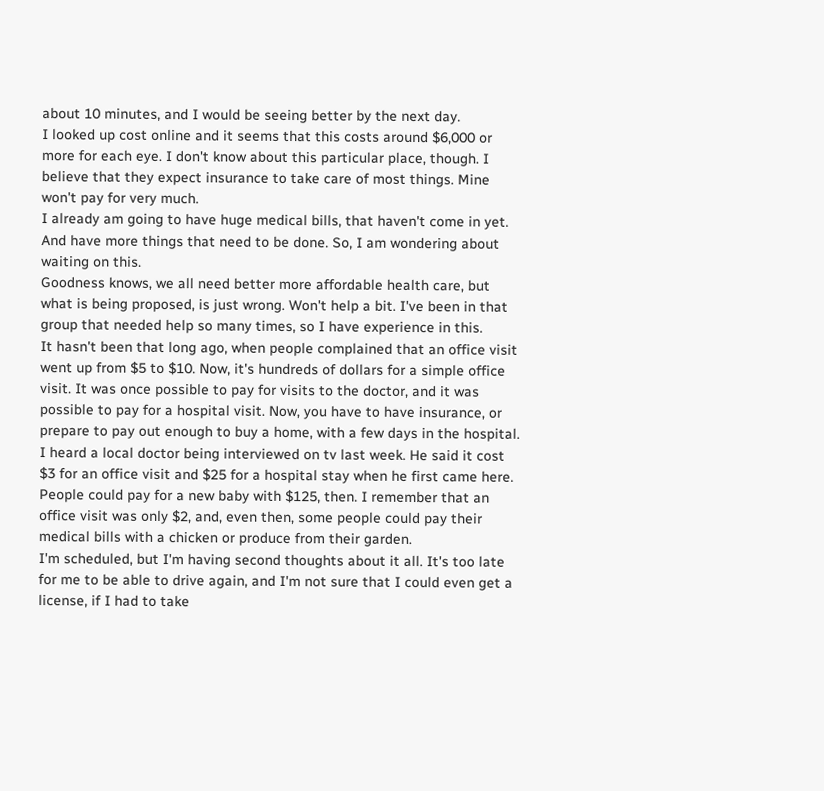about 10 minutes, and I would be seeing better by the next day.
I looked up cost online and it seems that this costs around $6,000 or more for each eye. I don't know about this particular place, though. I believe that they expect insurance to take care of most things. Mine won't pay for very much.
I already am going to have huge medical bills, that haven't come in yet. And have more things that need to be done. So, I am wondering about waiting on this.
Goodness knows, we all need better more affordable health care, but what is being proposed, is just wrong. Won't help a bit. I've been in that group that needed help so many times, so I have experience in this.
It hasn't been that long ago, when people complained that an office visit went up from $5 to $10. Now, it's hundreds of dollars for a simple office visit. It was once possible to pay for visits to the doctor, and it was possible to pay for a hospital visit. Now, you have to have insurance, or prepare to pay out enough to buy a home, with a few days in the hospital. I heard a local doctor being interviewed on tv last week. He said it cost $3 for an office visit and $25 for a hospital stay when he first came here. People could pay for a new baby with $125, then. I remember that an office visit was only $2, and, even then, some people could pay their medical bills with a chicken or produce from their garden.
I'm scheduled, but I'm having second thoughts about it all. It's too late for me to be able to drive again, and I'm not sure that I could even get a license, if I had to take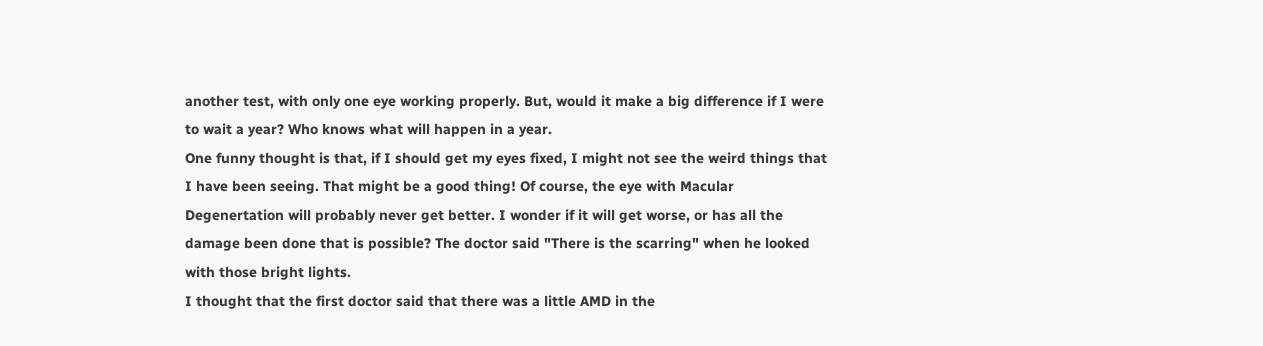another test, with only one eye working properly. But, would it make a big difference if I were to wait a year? Who knows what will happen in a year.
One funny thought is that, if I should get my eyes fixed, I might not see the weird things that I have been seeing. That might be a good thing! Of course, the eye with Macular Degenertation will probably never get better. I wonder if it will get worse, or has all the damage been done that is possible? The doctor said "There is the scarring" when he looked with those bright lights.
I thought that the first doctor said that there was a little AMD in the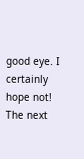good eye. I certainly hope not!
The next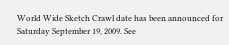World Wide Sketch Crawl date has been announced for Saturday September 19, 2009. See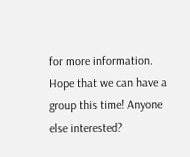for more information.
Hope that we can have a group this time! Anyone else interested?